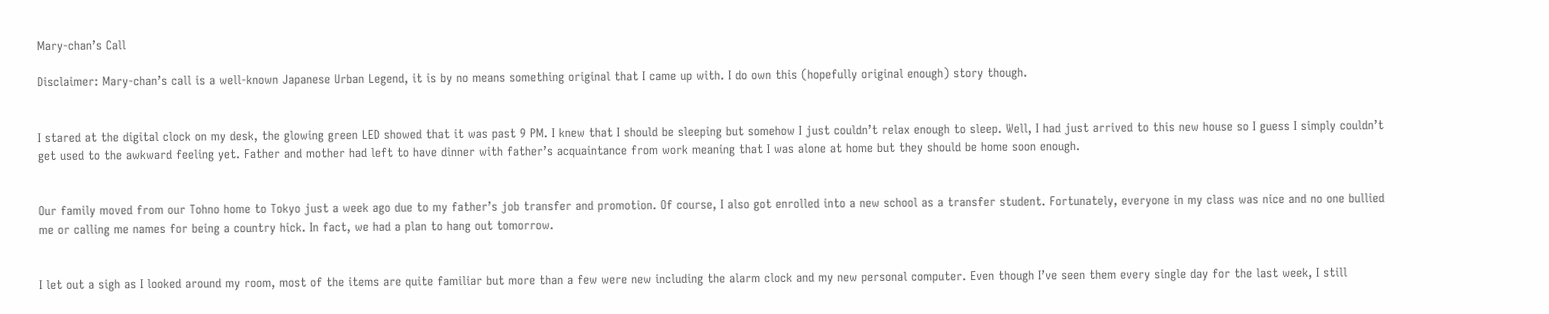Mary-chan’s Call

Disclaimer: Mary-chan’s call is a well-known Japanese Urban Legend, it is by no means something original that I came up with. I do own this (hopefully original enough) story though.


I stared at the digital clock on my desk, the glowing green LED showed that it was past 9 PM. I knew that I should be sleeping but somehow I just couldn’t relax enough to sleep. Well, I had just arrived to this new house so I guess I simply couldn’t get used to the awkward feeling yet. Father and mother had left to have dinner with father’s acquaintance from work meaning that I was alone at home but they should be home soon enough.


Our family moved from our Tohno home to Tokyo just a week ago due to my father’s job transfer and promotion. Of course, I also got enrolled into a new school as a transfer student. Fortunately, everyone in my class was nice and no one bullied me or calling me names for being a country hick. In fact, we had a plan to hang out tomorrow.


I let out a sigh as I looked around my room, most of the items are quite familiar but more than a few were new including the alarm clock and my new personal computer. Even though I’ve seen them every single day for the last week, I still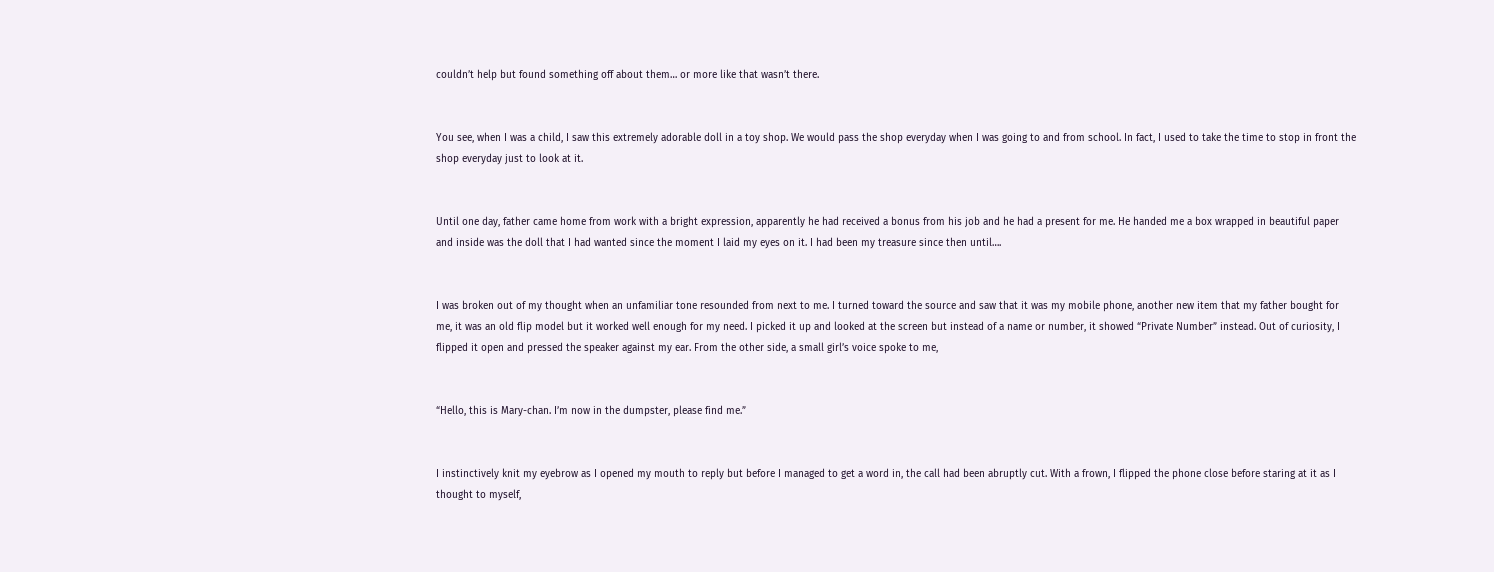couldn’t help but found something off about them… or more like that wasn’t there.


You see, when I was a child, I saw this extremely adorable doll in a toy shop. We would pass the shop everyday when I was going to and from school. In fact, I used to take the time to stop in front the shop everyday just to look at it.


Until one day, father came home from work with a bright expression, apparently he had received a bonus from his job and he had a present for me. He handed me a box wrapped in beautiful paper and inside was the doll that I had wanted since the moment I laid my eyes on it. I had been my treasure since then until….


I was broken out of my thought when an unfamiliar tone resounded from next to me. I turned toward the source and saw that it was my mobile phone, another new item that my father bought for me, it was an old flip model but it worked well enough for my need. I picked it up and looked at the screen but instead of a name or number, it showed “Private Number” instead. Out of curiosity, I flipped it open and pressed the speaker against my ear. From the other side, a small girl’s voice spoke to me,


“Hello, this is Mary-chan. I’m now in the dumpster, please find me.”


I instinctively knit my eyebrow as I opened my mouth to reply but before I managed to get a word in, the call had been abruptly cut. With a frown, I flipped the phone close before staring at it as I thought to myself,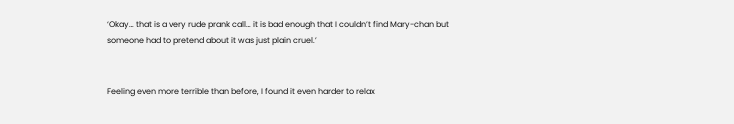‘Okay… that is a very rude prank call… it is bad enough that I couldn’t find Mary-chan but someone had to pretend about it was just plain cruel.’


Feeling even more terrible than before, I found it even harder to relax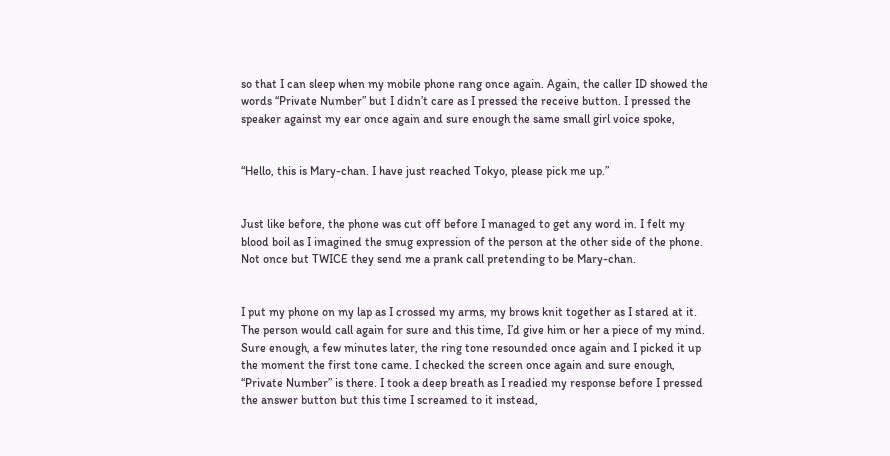so that I can sleep when my mobile phone rang once again. Again, the caller ID showed the words “Private Number” but I didn’t care as I pressed the receive button. I pressed the speaker against my ear once again and sure enough the same small girl voice spoke,


“Hello, this is Mary-chan. I have just reached Tokyo, please pick me up.”


Just like before, the phone was cut off before I managed to get any word in. I felt my blood boil as I imagined the smug expression of the person at the other side of the phone. Not once but TWICE they send me a prank call pretending to be Mary-chan.


I put my phone on my lap as I crossed my arms, my brows knit together as I stared at it. The person would call again for sure and this time, I’d give him or her a piece of my mind. Sure enough, a few minutes later, the ring tone resounded once again and I picked it up the moment the first tone came. I checked the screen once again and sure enough, “Private Number” is there. I took a deep breath as I readied my response before I pressed the answer button but this time I screamed to it instead,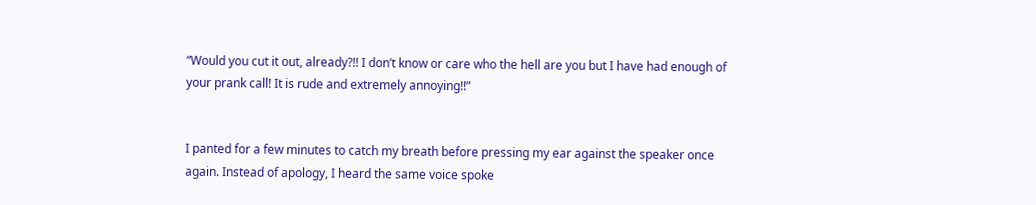“Would you cut it out, already?!! I don’t know or care who the hell are you but I have had enough of your prank call! It is rude and extremely annoying!!”


I panted for a few minutes to catch my breath before pressing my ear against the speaker once again. Instead of apology, I heard the same voice spoke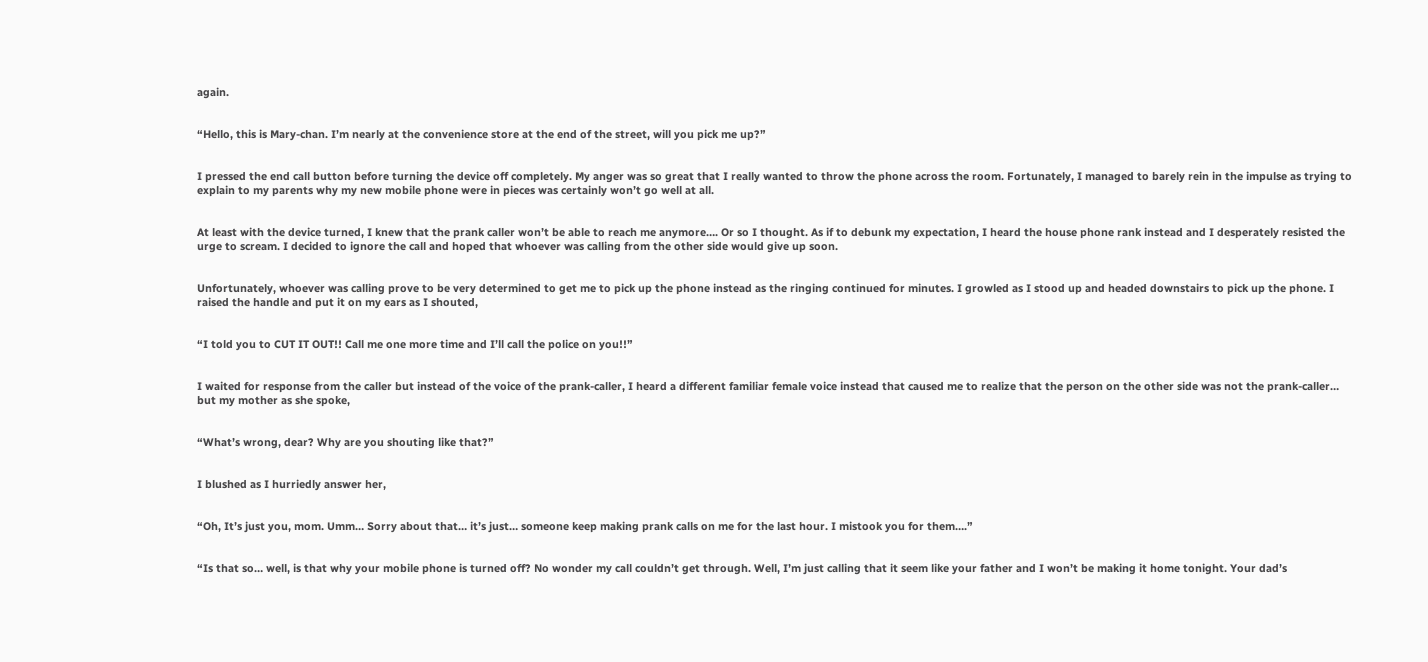again.


“Hello, this is Mary-chan. I’m nearly at the convenience store at the end of the street, will you pick me up?”


I pressed the end call button before turning the device off completely. My anger was so great that I really wanted to throw the phone across the room. Fortunately, I managed to barely rein in the impulse as trying to explain to my parents why my new mobile phone were in pieces was certainly won’t go well at all.


At least with the device turned, I knew that the prank caller won’t be able to reach me anymore…. Or so I thought. As if to debunk my expectation, I heard the house phone rank instead and I desperately resisted the urge to scream. I decided to ignore the call and hoped that whoever was calling from the other side would give up soon.


Unfortunately, whoever was calling prove to be very determined to get me to pick up the phone instead as the ringing continued for minutes. I growled as I stood up and headed downstairs to pick up the phone. I raised the handle and put it on my ears as I shouted,


“I told you to CUT IT OUT!! Call me one more time and I’ll call the police on you!!”


I waited for response from the caller but instead of the voice of the prank-caller, I heard a different familiar female voice instead that caused me to realize that the person on the other side was not the prank-caller… but my mother as she spoke,


“What’s wrong, dear? Why are you shouting like that?”


I blushed as I hurriedly answer her,


“Oh, It’s just you, mom. Umm… Sorry about that… it’s just… someone keep making prank calls on me for the last hour. I mistook you for them….”


“Is that so… well, is that why your mobile phone is turned off? No wonder my call couldn’t get through. Well, I’m just calling that it seem like your father and I won’t be making it home tonight. Your dad’s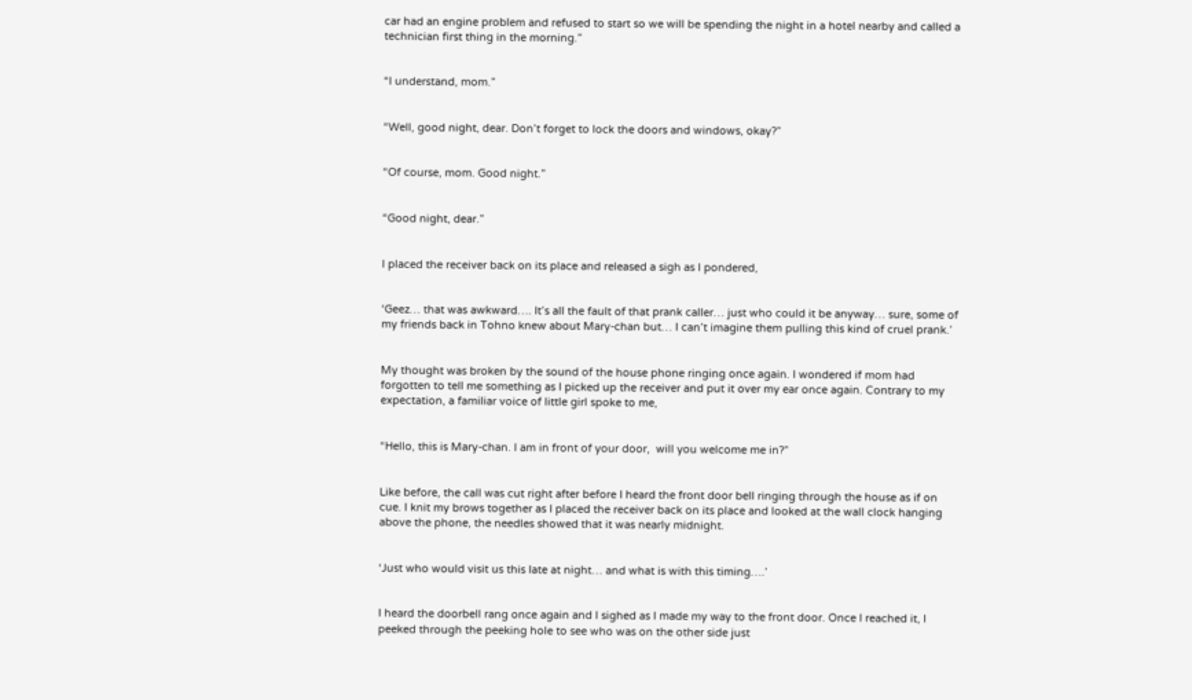car had an engine problem and refused to start so we will be spending the night in a hotel nearby and called a technician first thing in the morning.”


“I understand, mom.”


“Well, good night, dear. Don’t forget to lock the doors and windows, okay?”


“Of course, mom. Good night.”


“Good night, dear.”


I placed the receiver back on its place and released a sigh as I pondered,


‘Geez… that was awkward…. It’s all the fault of that prank caller… just who could it be anyway… sure, some of my friends back in Tohno knew about Mary-chan but… I can’t imagine them pulling this kind of cruel prank.’


My thought was broken by the sound of the house phone ringing once again. I wondered if mom had forgotten to tell me something as I picked up the receiver and put it over my ear once again. Contrary to my expectation, a familiar voice of little girl spoke to me,


“Hello, this is Mary-chan. I am in front of your door,  will you welcome me in?”


Like before, the call was cut right after before I heard the front door bell ringing through the house as if on cue. I knit my brows together as I placed the receiver back on its place and looked at the wall clock hanging above the phone, the needles showed that it was nearly midnight.


‘Just who would visit us this late at night… and what is with this timing….’


I heard the doorbell rang once again and I sighed as I made my way to the front door. Once I reached it, I peeked through the peeking hole to see who was on the other side just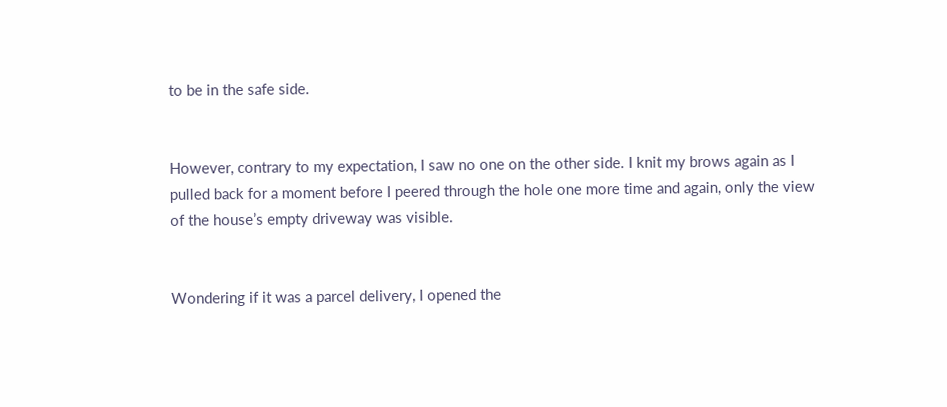to be in the safe side.


However, contrary to my expectation, I saw no one on the other side. I knit my brows again as I pulled back for a moment before I peered through the hole one more time and again, only the view of the house’s empty driveway was visible.


Wondering if it was a parcel delivery, I opened the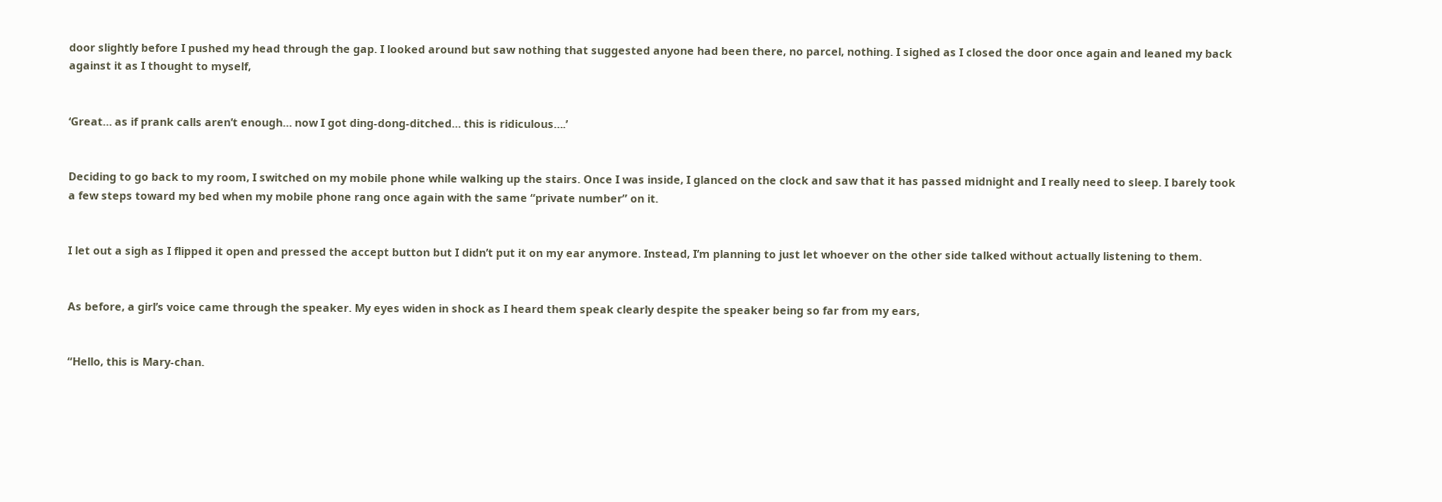door slightly before I pushed my head through the gap. I looked around but saw nothing that suggested anyone had been there, no parcel, nothing. I sighed as I closed the door once again and leaned my back against it as I thought to myself,


‘Great… as if prank calls aren’t enough… now I got ding-dong-ditched… this is ridiculous….’


Deciding to go back to my room, I switched on my mobile phone while walking up the stairs. Once I was inside, I glanced on the clock and saw that it has passed midnight and I really need to sleep. I barely took a few steps toward my bed when my mobile phone rang once again with the same “private number” on it.


I let out a sigh as I flipped it open and pressed the accept button but I didn’t put it on my ear anymore. Instead, I’m planning to just let whoever on the other side talked without actually listening to them.


As before, a girl’s voice came through the speaker. My eyes widen in shock as I heard them speak clearly despite the speaker being so far from my ears,


“Hello, this is Mary-chan.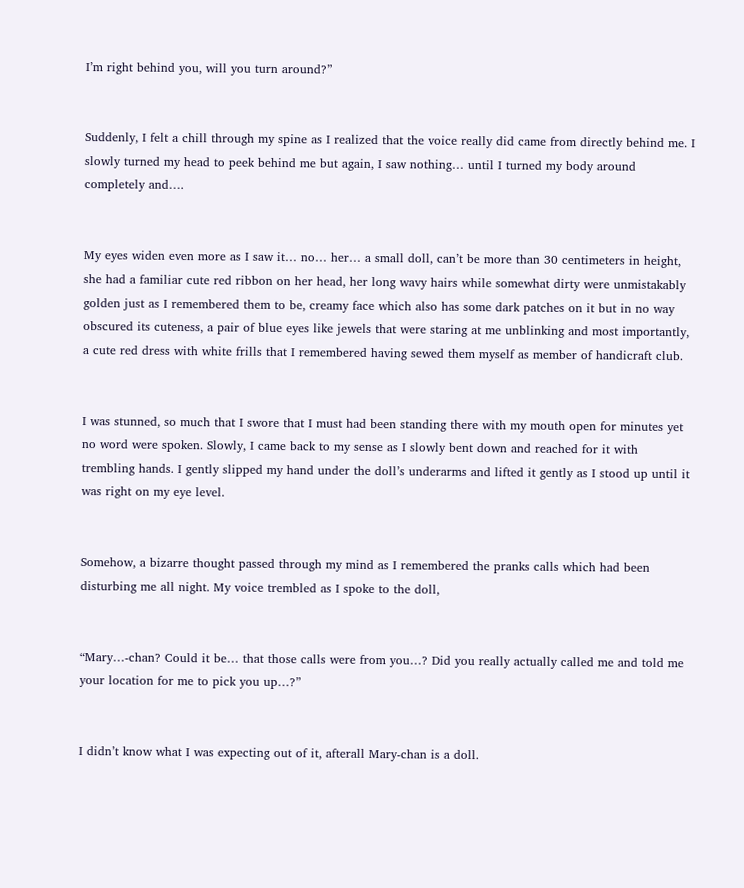I’m right behind you, will you turn around?”


Suddenly, I felt a chill through my spine as I realized that the voice really did came from directly behind me. I slowly turned my head to peek behind me but again, I saw nothing… until I turned my body around completely and….


My eyes widen even more as I saw it… no… her… a small doll, can’t be more than 30 centimeters in height, she had a familiar cute red ribbon on her head, her long wavy hairs while somewhat dirty were unmistakably golden just as I remembered them to be, creamy face which also has some dark patches on it but in no way obscured its cuteness, a pair of blue eyes like jewels that were staring at me unblinking and most importantly, a cute red dress with white frills that I remembered having sewed them myself as member of handicraft club.


I was stunned, so much that I swore that I must had been standing there with my mouth open for minutes yet no word were spoken. Slowly, I came back to my sense as I slowly bent down and reached for it with trembling hands. I gently slipped my hand under the doll’s underarms and lifted it gently as I stood up until it was right on my eye level.


Somehow, a bizarre thought passed through my mind as I remembered the pranks calls which had been disturbing me all night. My voice trembled as I spoke to the doll,


“Mary…-chan? Could it be… that those calls were from you…? Did you really actually called me and told me your location for me to pick you up…?”


I didn’t know what I was expecting out of it, afterall Mary-chan is a doll.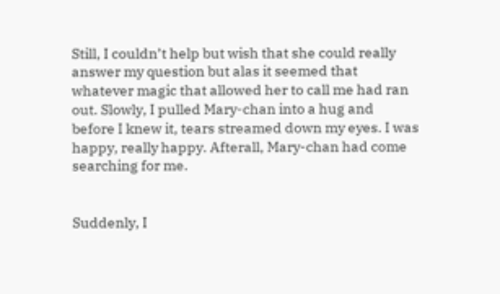Still, I couldn’t help but wish that she could really answer my question but alas it seemed that whatever magic that allowed her to call me had ran out. Slowly, I pulled Mary-chan into a hug and before I knew it, tears streamed down my eyes. I was happy, really happy. Afterall, Mary-chan had come searching for me.


Suddenly, I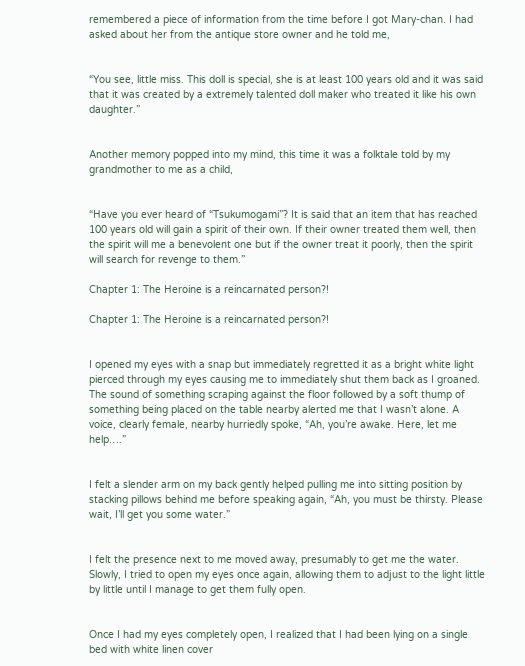remembered a piece of information from the time before I got Mary-chan. I had asked about her from the antique store owner and he told me,


“You see, little miss. This doll is special, she is at least 100 years old and it was said that it was created by a extremely talented doll maker who treated it like his own daughter.”


Another memory popped into my mind, this time it was a folktale told by my grandmother to me as a child,


“Have you ever heard of “Tsukumogami”? It is said that an item that has reached 100 years old will gain a spirit of their own. If their owner treated them well, then the spirit will me a benevolent one but if the owner treat it poorly, then the spirit will search for revenge to them.”

Chapter 1: The Heroine is a reincarnated person?!

Chapter 1: The Heroine is a reincarnated person?!


I opened my eyes with a snap but immediately regretted it as a bright white light pierced through my eyes causing me to immediately shut them back as I groaned. The sound of something scraping against the floor followed by a soft thump of something being placed on the table nearby alerted me that I wasn’t alone. A voice, clearly female, nearby hurriedly spoke, “Ah, you’re awake. Here, let me help….”


I felt a slender arm on my back gently helped pulling me into sitting position by stacking pillows behind me before speaking again, “Ah, you must be thirsty. Please wait, I’ll get you some water.”


I felt the presence next to me moved away, presumably to get me the water. Slowly, I tried to open my eyes once again, allowing them to adjust to the light little by little until I manage to get them fully open.


Once I had my eyes completely open, I realized that I had been lying on a single bed with white linen cover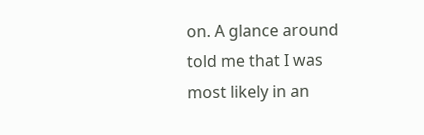on. A glance around told me that I was most likely in an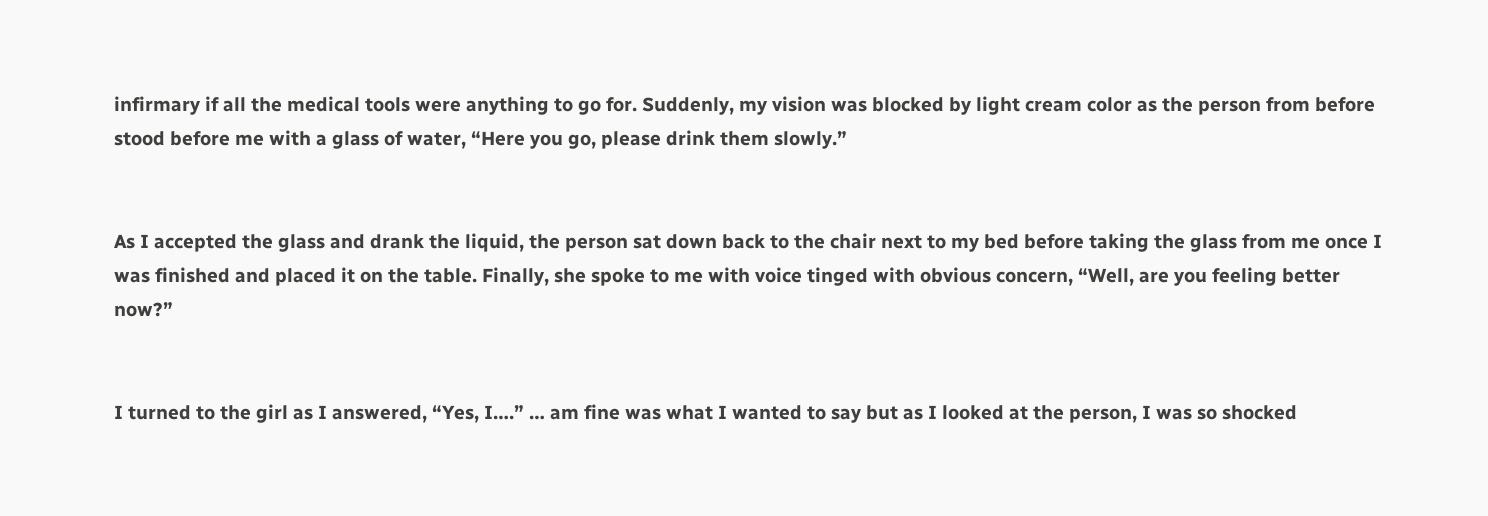infirmary if all the medical tools were anything to go for. Suddenly, my vision was blocked by light cream color as the person from before stood before me with a glass of water, “Here you go, please drink them slowly.”


As I accepted the glass and drank the liquid, the person sat down back to the chair next to my bed before taking the glass from me once I was finished and placed it on the table. Finally, she spoke to me with voice tinged with obvious concern, “Well, are you feeling better now?”


I turned to the girl as I answered, “Yes, I….” … am fine was what I wanted to say but as I looked at the person, I was so shocked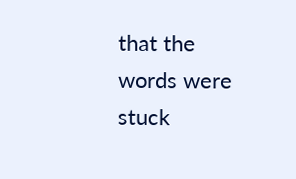that the words were stuck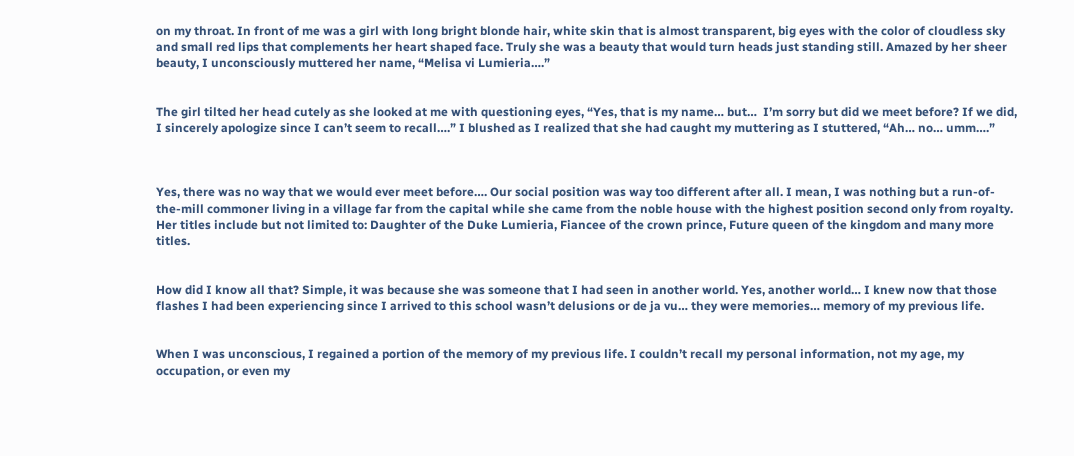on my throat. In front of me was a girl with long bright blonde hair, white skin that is almost transparent, big eyes with the color of cloudless sky and small red lips that complements her heart shaped face. Truly she was a beauty that would turn heads just standing still. Amazed by her sheer beauty, I unconsciously muttered her name, “Melisa vi Lumieria….”


The girl tilted her head cutely as she looked at me with questioning eyes, “Yes, that is my name… but…  I’m sorry but did we meet before? If we did, I sincerely apologize since I can’t seem to recall….” I blushed as I realized that she had caught my muttering as I stuttered, “Ah… no… umm….”



Yes, there was no way that we would ever meet before…. Our social position was way too different after all. I mean, I was nothing but a run-of-the-mill commoner living in a village far from the capital while she came from the noble house with the highest position second only from royalty. Her titles include but not limited to: Daughter of the Duke Lumieria, Fiancee of the crown prince, Future queen of the kingdom and many more titles.


How did I know all that? Simple, it was because she was someone that I had seen in another world. Yes, another world… I knew now that those flashes I had been experiencing since I arrived to this school wasn’t delusions or de ja vu… they were memories… memory of my previous life.


When I was unconscious, I regained a portion of the memory of my previous life. I couldn’t recall my personal information, not my age, my occupation, or even my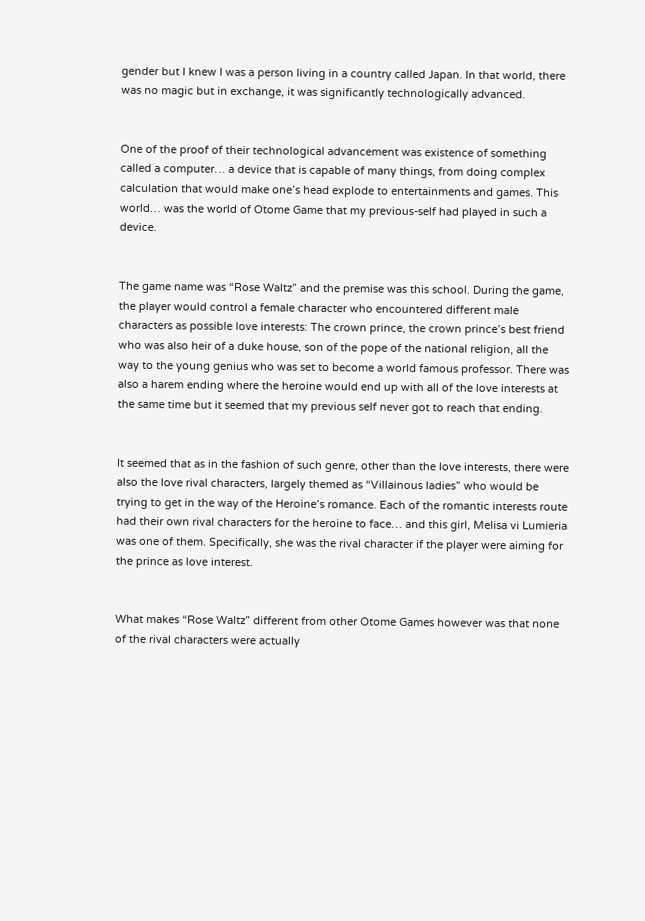gender but I knew I was a person living in a country called Japan. In that world, there was no magic but in exchange, it was significantly technologically advanced.


One of the proof of their technological advancement was existence of something called a computer… a device that is capable of many things, from doing complex calculation that would make one’s head explode to entertainments and games. This world… was the world of Otome Game that my previous-self had played in such a device.


The game name was “Rose Waltz” and the premise was this school. During the game, the player would control a female character who encountered different male characters as possible love interests: The crown prince, the crown prince’s best friend who was also heir of a duke house, son of the pope of the national religion, all the way to the young genius who was set to become a world famous professor. There was also a harem ending where the heroine would end up with all of the love interests at the same time but it seemed that my previous self never got to reach that ending.


It seemed that as in the fashion of such genre, other than the love interests, there were also the love rival characters, largely themed as “Villainous ladies” who would be trying to get in the way of the Heroine’s romance. Each of the romantic interests route had their own rival characters for the heroine to face… and this girl, Melisa vi Lumieria was one of them. Specifically, she was the rival character if the player were aiming for the prince as love interest.


What makes “Rose Waltz” different from other Otome Games however was that none of the rival characters were actually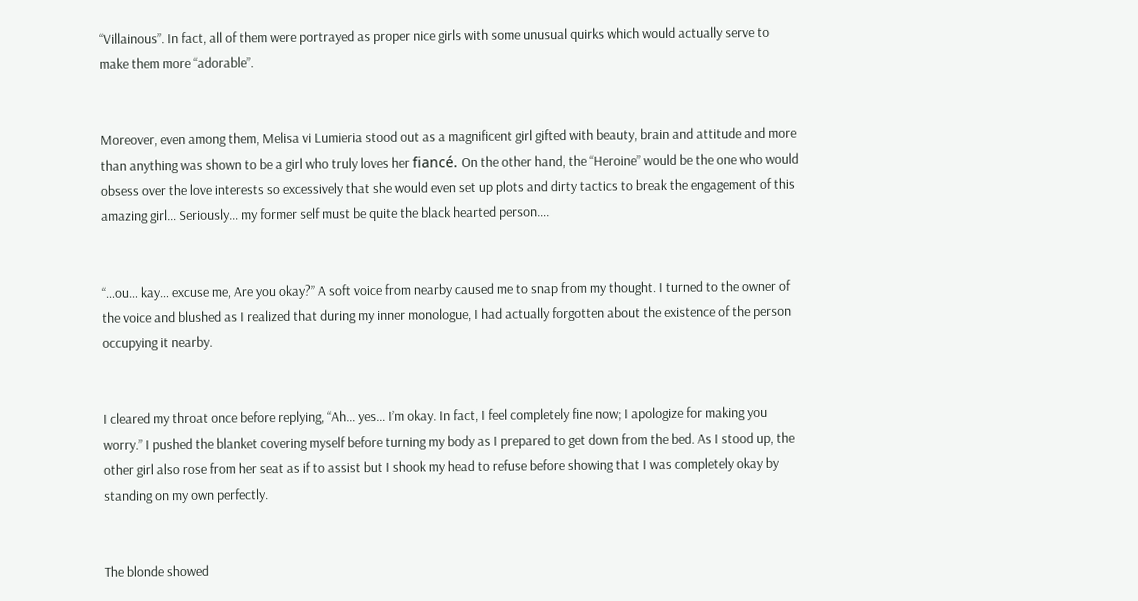“Villainous”. In fact, all of them were portrayed as proper nice girls with some unusual quirks which would actually serve to make them more “adorable”.


Moreover, even among them, Melisa vi Lumieria stood out as a magnificent girl gifted with beauty, brain and attitude and more than anything was shown to be a girl who truly loves her fiancé. On the other hand, the “Heroine” would be the one who would obsess over the love interests so excessively that she would even set up plots and dirty tactics to break the engagement of this amazing girl… Seriously… my former self must be quite the black hearted person….


“…ou… kay… excuse me, Are you okay?” A soft voice from nearby caused me to snap from my thought. I turned to the owner of the voice and blushed as I realized that during my inner monologue, I had actually forgotten about the existence of the person occupying it nearby.


I cleared my throat once before replying, “Ah… yes… I’m okay. In fact, I feel completely fine now; I apologize for making you worry.” I pushed the blanket covering myself before turning my body as I prepared to get down from the bed. As I stood up, the other girl also rose from her seat as if to assist but I shook my head to refuse before showing that I was completely okay by standing on my own perfectly.


The blonde showed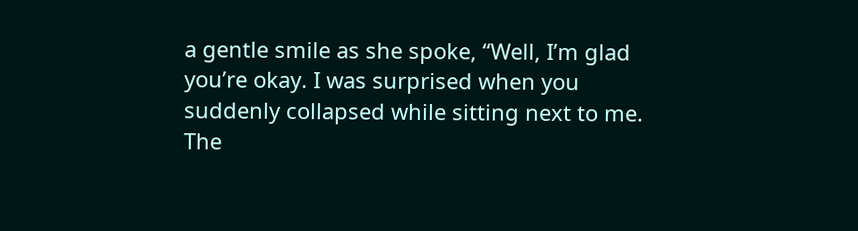a gentle smile as she spoke, “Well, I’m glad you’re okay. I was surprised when you suddenly collapsed while sitting next to me. The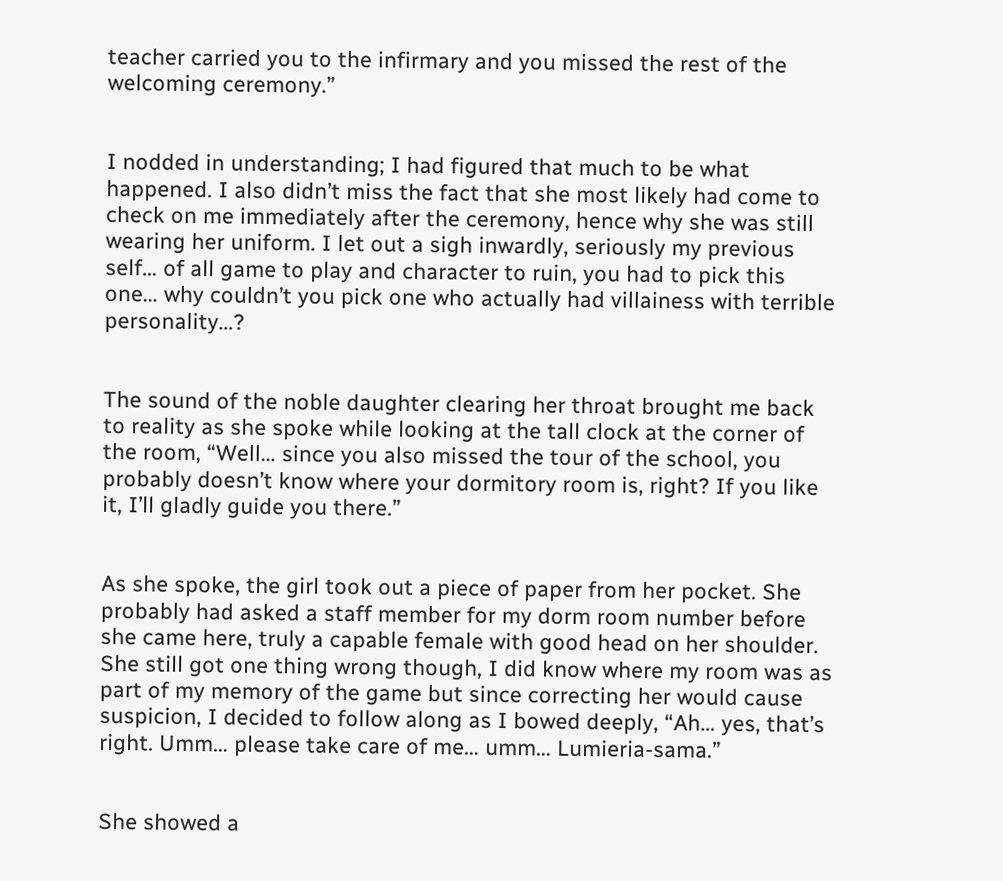teacher carried you to the infirmary and you missed the rest of the welcoming ceremony.”


I nodded in understanding; I had figured that much to be what happened. I also didn’t miss the fact that she most likely had come to check on me immediately after the ceremony, hence why she was still wearing her uniform. I let out a sigh inwardly, seriously my previous self… of all game to play and character to ruin, you had to pick this one… why couldn’t you pick one who actually had villainess with terrible personality…?


The sound of the noble daughter clearing her throat brought me back to reality as she spoke while looking at the tall clock at the corner of the room, “Well… since you also missed the tour of the school, you probably doesn’t know where your dormitory room is, right? If you like it, I’ll gladly guide you there.”


As she spoke, the girl took out a piece of paper from her pocket. She probably had asked a staff member for my dorm room number before she came here, truly a capable female with good head on her shoulder. She still got one thing wrong though, I did know where my room was as part of my memory of the game but since correcting her would cause suspicion, I decided to follow along as I bowed deeply, “Ah… yes, that’s right. Umm… please take care of me… umm… Lumieria-sama.”


She showed a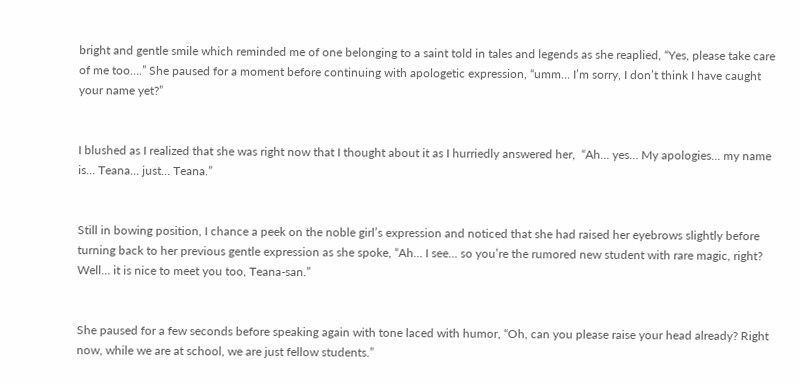bright and gentle smile which reminded me of one belonging to a saint told in tales and legends as she reaplied, “Yes, please take care of me too….” She paused for a moment before continuing with apologetic expression, “umm… I’m sorry, I don’t think I have caught your name yet?”


I blushed as I realized that she was right now that I thought about it as I hurriedly answered her,  “Ah… yes… My apologies… my name is… Teana… just… Teana.”


Still in bowing position, I chance a peek on the noble girl’s expression and noticed that she had raised her eyebrows slightly before turning back to her previous gentle expression as she spoke, “Ah… I see… so you’re the rumored new student with rare magic, right? Well… it is nice to meet you too, Teana-san.”


She paused for a few seconds before speaking again with tone laced with humor, “Oh, can you please raise your head already? Right now, while we are at school, we are just fellow students.”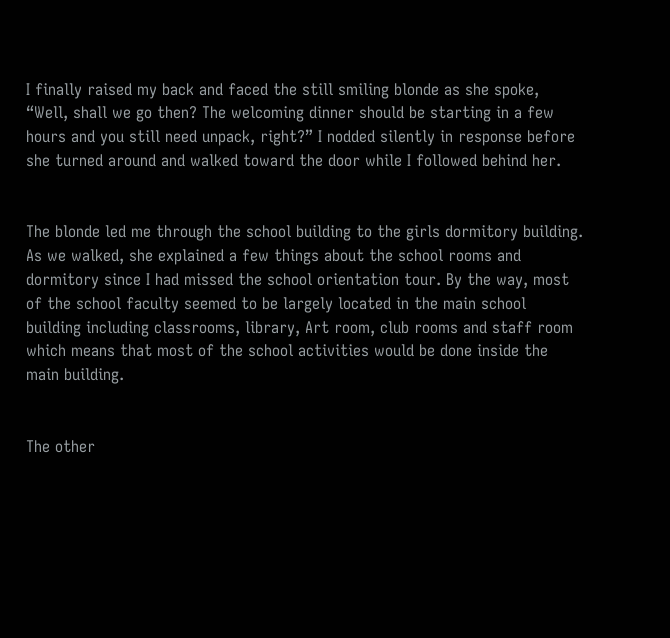I finally raised my back and faced the still smiling blonde as she spoke, “Well, shall we go then? The welcoming dinner should be starting in a few hours and you still need unpack, right?” I nodded silently in response before she turned around and walked toward the door while I followed behind her.


The blonde led me through the school building to the girls dormitory building. As we walked, she explained a few things about the school rooms and dormitory since I had missed the school orientation tour. By the way, most of the school faculty seemed to be largely located in the main school building including classrooms, library, Art room, club rooms and staff room which means that most of the school activities would be done inside the main building.


The other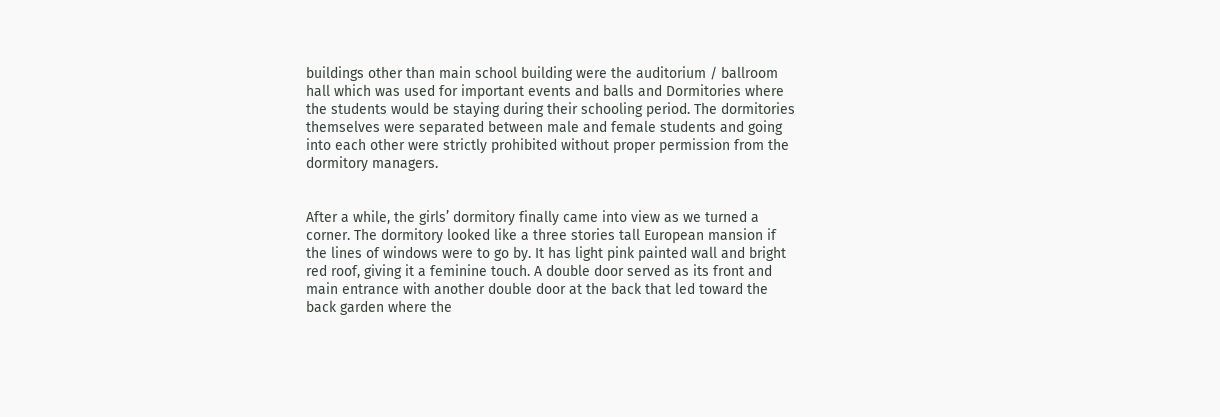buildings other than main school building were the auditorium / ballroom hall which was used for important events and balls and Dormitories where the students would be staying during their schooling period. The dormitories themselves were separated between male and female students and going into each other were strictly prohibited without proper permission from the dormitory managers.


After a while, the girls’ dormitory finally came into view as we turned a corner. The dormitory looked like a three stories tall European mansion if the lines of windows were to go by. It has light pink painted wall and bright red roof, giving it a feminine touch. A double door served as its front and main entrance with another double door at the back that led toward the back garden where the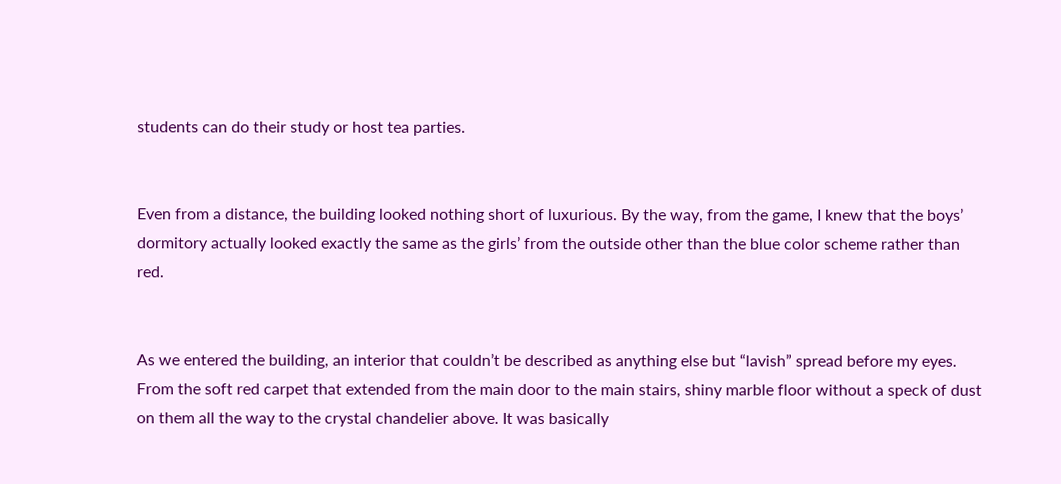students can do their study or host tea parties.


Even from a distance, the building looked nothing short of luxurious. By the way, from the game, I knew that the boys’ dormitory actually looked exactly the same as the girls’ from the outside other than the blue color scheme rather than red.


As we entered the building, an interior that couldn’t be described as anything else but “lavish” spread before my eyes. From the soft red carpet that extended from the main door to the main stairs, shiny marble floor without a speck of dust on them all the way to the crystal chandelier above. It was basically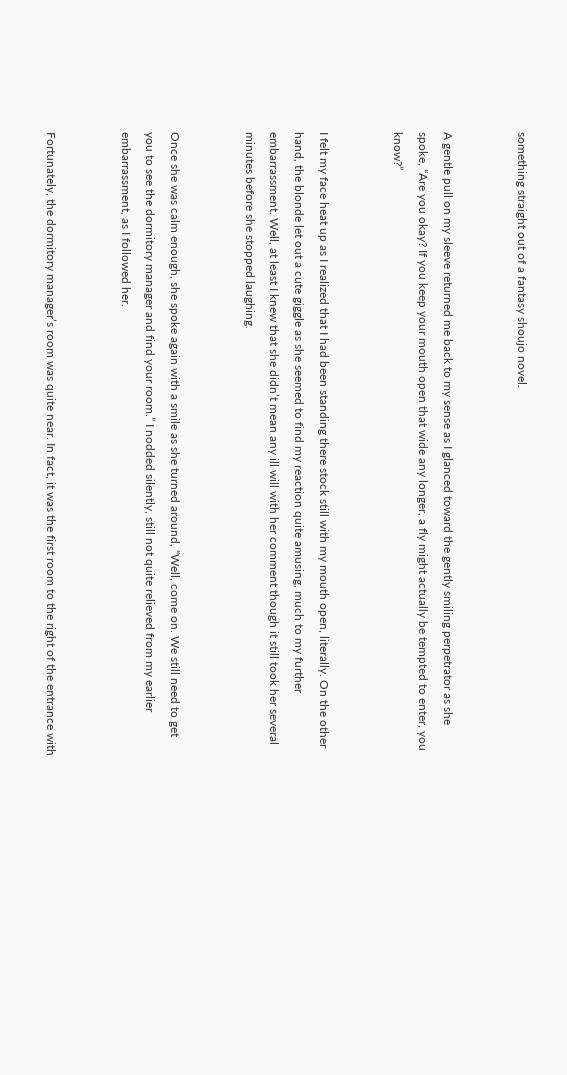something straight out of a fantasy shoujo novel.


A gentle pull on my sleeve returned me back to my sense as I glanced toward the gently smiling perpetrator as she spoke, “Are you okay? If you keep your mouth open that wide any longer, a fly might actually be tempted to enter, you know?”


I felt my face heat up as I realized that I had been standing there stock still with my mouth open, literally. On the other hand, the blonde let out a cute giggle as she seemed to find my reaction quite amusing, much to my further embarrassment. Well, at least I knew that she didn’t mean any ill will with her comment though it still took her several minutes before she stopped laughing.


Once she was calm enough, she spoke again with a smile as she turned around, “Well, come on. We still need to get you to see the dormitory manager and find your room.” I nodded silently, still not quite relieved from my earlier embarrassment, as I followed her.


Fortunately, the dormitory manager’s room was quite near. In fact, it was the first room to the right of the entrance with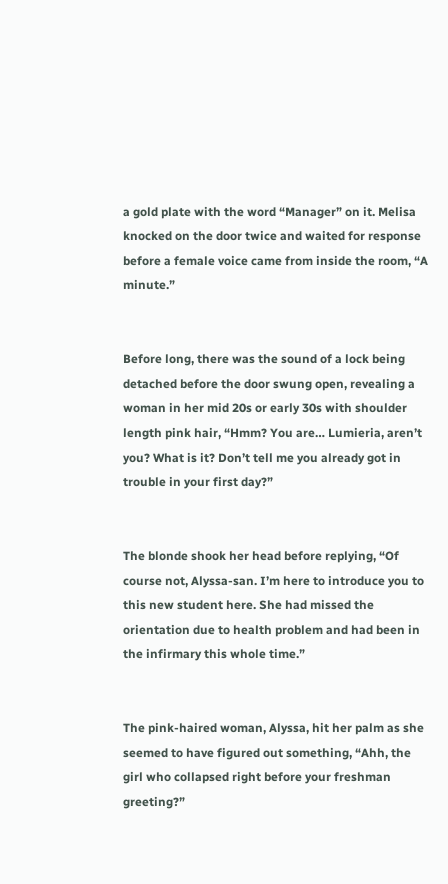a gold plate with the word “Manager” on it. Melisa knocked on the door twice and waited for response before a female voice came from inside the room, “A minute.”


Before long, there was the sound of a lock being detached before the door swung open, revealing a woman in her mid 20s or early 30s with shoulder length pink hair, “Hmm? You are… Lumieria, aren’t you? What is it? Don’t tell me you already got in trouble in your first day?”


The blonde shook her head before replying, “Of course not, Alyssa-san. I’m here to introduce you to this new student here. She had missed the orientation due to health problem and had been in the infirmary this whole time.”


The pink-haired woman, Alyssa, hit her palm as she seemed to have figured out something, “Ahh, the girl who collapsed right before your freshman greeting?”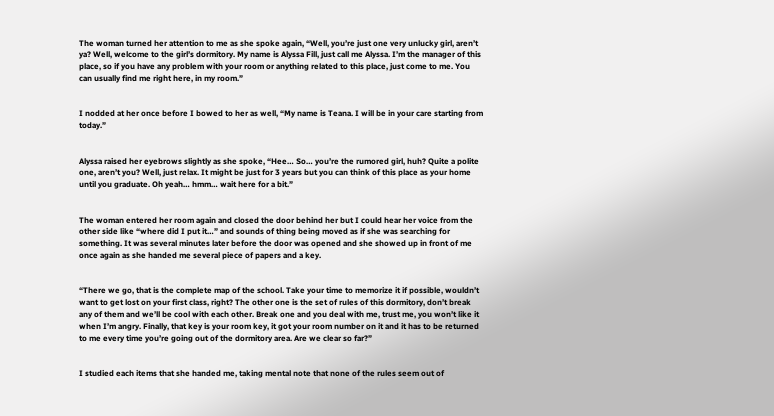The woman turned her attention to me as she spoke again, “Well, you’re just one very unlucky girl, aren’t ya? Well, welcome to the girl’s dormitory. My name is Alyssa Fill, just call me Alyssa. I’m the manager of this place, so if you have any problem with your room or anything related to this place, just come to me. You can usually find me right here, in my room.”


I nodded at her once before I bowed to her as well, “My name is Teana. I will be in your care starting from today.”


Alyssa raised her eyebrows slightly as she spoke, “Hee… So… you’re the rumored girl, huh? Quite a polite one, aren’t you? Well, just relax. It might be just for 3 years but you can think of this place as your home until you graduate. Oh yeah… hmm… wait here for a bit.”


The woman entered her room again and closed the door behind her but I could hear her voice from the other side like “where did I put it…” and sounds of thing being moved as if she was searching for something. It was several minutes later before the door was opened and she showed up in front of me once again as she handed me several piece of papers and a key.


“There we go, that is the complete map of the school. Take your time to memorize it if possible, wouldn’t want to get lost on your first class, right? The other one is the set of rules of this dormitory, don’t break any of them and we’ll be cool with each other. Break one and you deal with me, trust me, you won’t like it when I’m angry. Finally, that key is your room key, it got your room number on it and it has to be returned to me every time you’re going out of the dormitory area. Are we clear so far?”


I studied each items that she handed me, taking mental note that none of the rules seem out of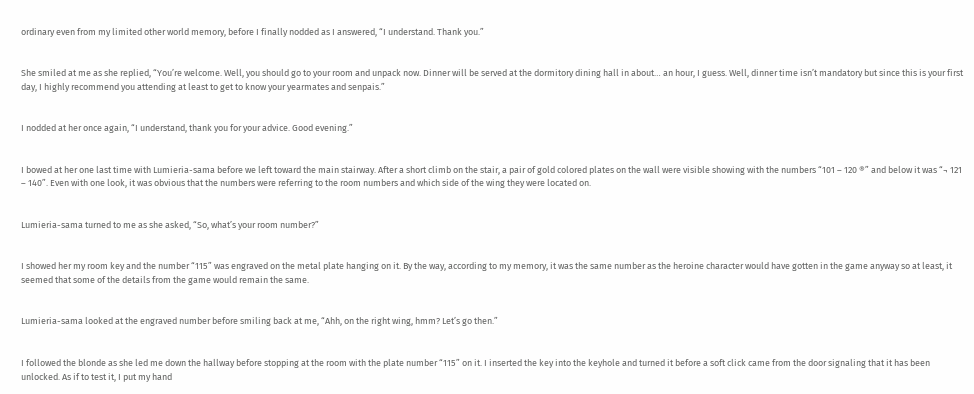ordinary even from my limited other world memory, before I finally nodded as I answered, “I understand. Thank you.”


She smiled at me as she replied, “You’re welcome. Well, you should go to your room and unpack now. Dinner will be served at the dormitory dining hall in about… an hour, I guess. Well, dinner time isn’t mandatory but since this is your first day, I highly recommend you attending at least to get to know your yearmates and senpais.”


I nodded at her once again, “I understand, thank you for your advice. Good evening.”


I bowed at her one last time with Lumieria-sama before we left toward the main stairway. After a short climb on the stair, a pair of gold colored plates on the wall were visible showing with the numbers “101 – 120 ®” and below it was “¬ 121 – 140”. Even with one look, it was obvious that the numbers were referring to the room numbers and which side of the wing they were located on.


Lumieria-sama turned to me as she asked, “So, what’s your room number?”


I showed her my room key and the number “115” was engraved on the metal plate hanging on it. By the way, according to my memory, it was the same number as the heroine character would have gotten in the game anyway so at least, it seemed that some of the details from the game would remain the same.


Lumieria-sama looked at the engraved number before smiling back at me, “Ahh, on the right wing, hmm? Let’s go then.”


I followed the blonde as she led me down the hallway before stopping at the room with the plate number “115” on it. I inserted the key into the keyhole and turned it before a soft click came from the door signaling that it has been unlocked. As if to test it, I put my hand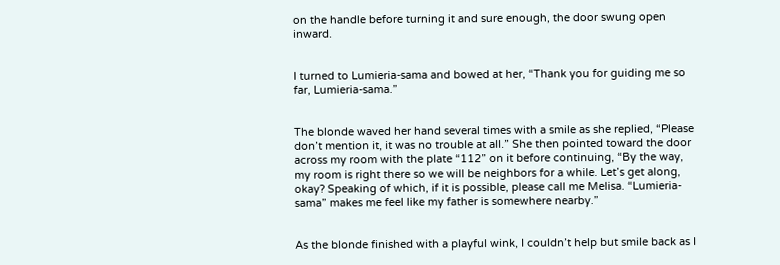on the handle before turning it and sure enough, the door swung open inward.


I turned to Lumieria-sama and bowed at her, “Thank you for guiding me so far, Lumieria-sama.”


The blonde waved her hand several times with a smile as she replied, “Please don’t mention it, it was no trouble at all.” She then pointed toward the door across my room with the plate “112” on it before continuing, “By the way, my room is right there so we will be neighbors for a while. Let’s get along, okay? Speaking of which, if it is possible, please call me Melisa. “Lumieria-sama” makes me feel like my father is somewhere nearby.”


As the blonde finished with a playful wink, I couldn’t help but smile back as I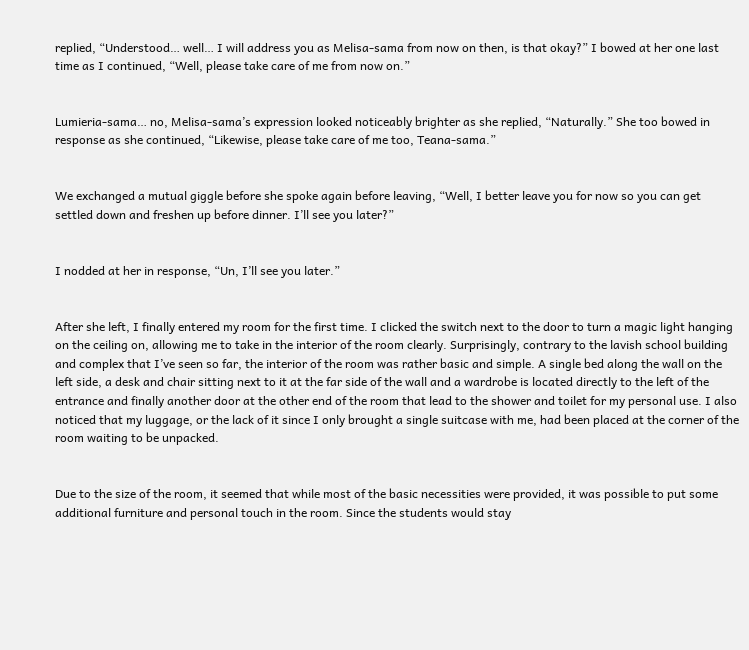replied, “Understood… well… I will address you as Melisa-sama from now on then, is that okay?” I bowed at her one last time as I continued, “Well, please take care of me from now on.”


Lumieria-sama… no, Melisa-sama’s expression looked noticeably brighter as she replied, “Naturally.” She too bowed in response as she continued, “Likewise, please take care of me too, Teana-sama.”


We exchanged a mutual giggle before she spoke again before leaving, “Well, I better leave you for now so you can get settled down and freshen up before dinner. I’ll see you later?”


I nodded at her in response, “Un, I’ll see you later.”


After she left, I finally entered my room for the first time. I clicked the switch next to the door to turn a magic light hanging on the ceiling on, allowing me to take in the interior of the room clearly. Surprisingly, contrary to the lavish school building and complex that I’ve seen so far, the interior of the room was rather basic and simple. A single bed along the wall on the left side, a desk and chair sitting next to it at the far side of the wall and a wardrobe is located directly to the left of the entrance and finally another door at the other end of the room that lead to the shower and toilet for my personal use. I also noticed that my luggage, or the lack of it since I only brought a single suitcase with me, had been placed at the corner of the room waiting to be unpacked.


Due to the size of the room, it seemed that while most of the basic necessities were provided, it was possible to put some additional furniture and personal touch in the room. Since the students would stay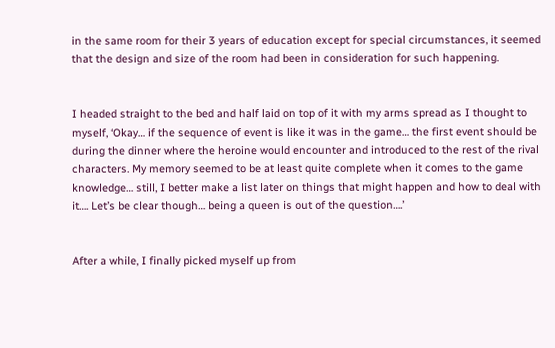in the same room for their 3 years of education except for special circumstances, it seemed that the design and size of the room had been in consideration for such happening.


I headed straight to the bed and half laid on top of it with my arms spread as I thought to myself, ‘Okay… if the sequence of event is like it was in the game… the first event should be during the dinner where the heroine would encounter and introduced to the rest of the rival characters. My memory seemed to be at least quite complete when it comes to the game knowledge… still, I better make a list later on things that might happen and how to deal with it…. Let’s be clear though… being a queen is out of the question….’


After a while, I finally picked myself up from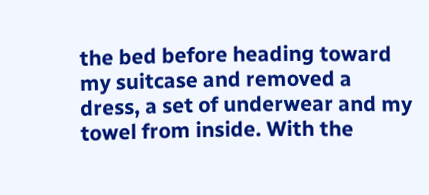the bed before heading toward my suitcase and removed a dress, a set of underwear and my towel from inside. With the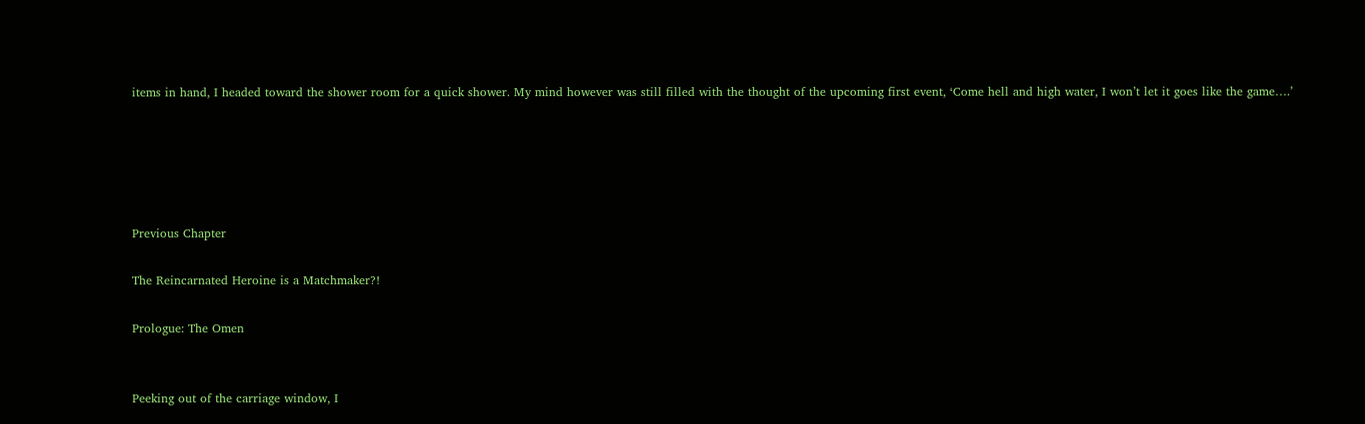items in hand, I headed toward the shower room for a quick shower. My mind however was still filled with the thought of the upcoming first event, ‘Come hell and high water, I won’t let it goes like the game….’





Previous Chapter

The Reincarnated Heroine is a Matchmaker?!

Prologue: The Omen


Peeking out of the carriage window, I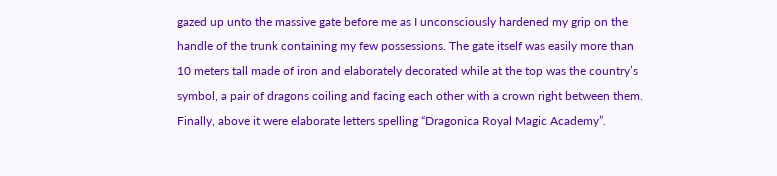gazed up unto the massive gate before me as I unconsciously hardened my grip on the handle of the trunk containing my few possessions. The gate itself was easily more than 10 meters tall made of iron and elaborately decorated while at the top was the country’s symbol, a pair of dragons coiling and facing each other with a crown right between them. Finally, above it were elaborate letters spelling “Dragonica Royal Magic Academy”.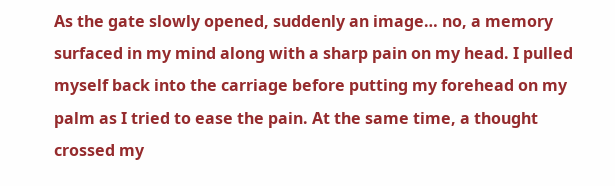As the gate slowly opened, suddenly an image… no, a memory surfaced in my mind along with a sharp pain on my head. I pulled myself back into the carriage before putting my forehead on my palm as I tried to ease the pain. At the same time, a thought crossed my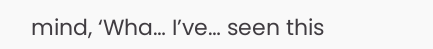mind, ‘Wha… I’ve… seen this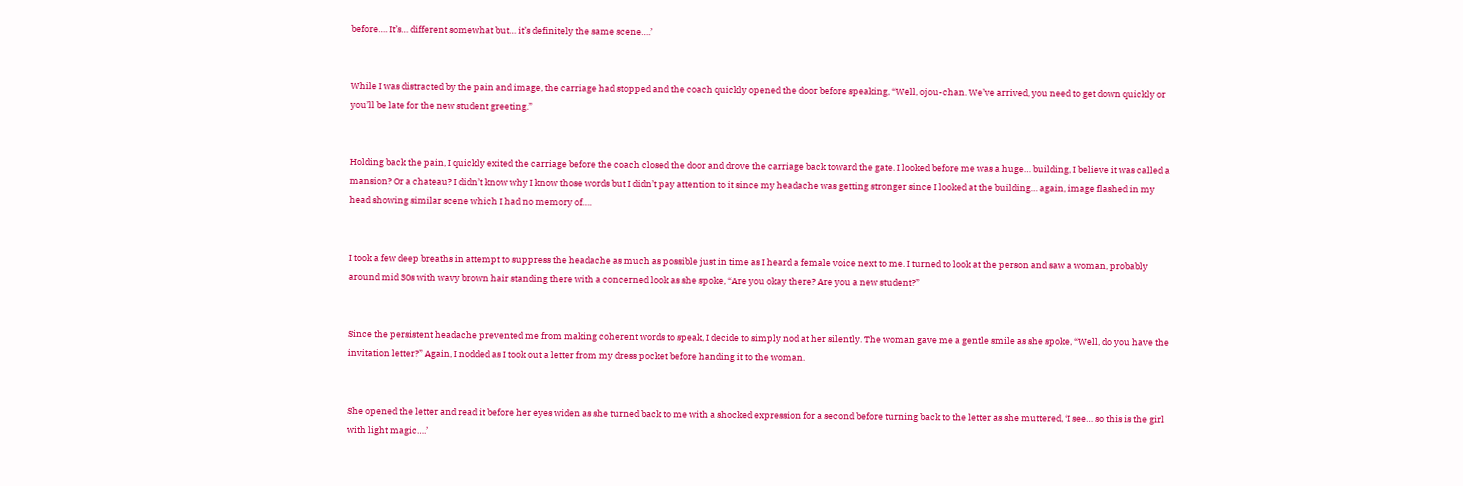before…. It’s… different somewhat but… it’s definitely the same scene….’


While I was distracted by the pain and image, the carriage had stopped and the coach quickly opened the door before speaking, “Well, ojou-chan. We’ve arrived, you need to get down quickly or you’ll be late for the new student greeting.”


Holding back the pain, I quickly exited the carriage before the coach closed the door and drove the carriage back toward the gate. I looked before me was a huge… building, I believe it was called a mansion? Or a chateau? I didn’t know why I know those words but I didn’t pay attention to it since my headache was getting stronger since I looked at the building… again, image flashed in my head showing similar scene which I had no memory of….


I took a few deep breaths in attempt to suppress the headache as much as possible just in time as I heard a female voice next to me. I turned to look at the person and saw a woman, probably around mid 30s with wavy brown hair standing there with a concerned look as she spoke, “Are you okay there? Are you a new student?”


Since the persistent headache prevented me from making coherent words to speak, I decide to simply nod at her silently. The woman gave me a gentle smile as she spoke, “Well, do you have the invitation letter?” Again, I nodded as I took out a letter from my dress pocket before handing it to the woman.


She opened the letter and read it before her eyes widen as she turned back to me with a shocked expression for a second before turning back to the letter as she muttered, ‘I see… so this is the girl with light magic….’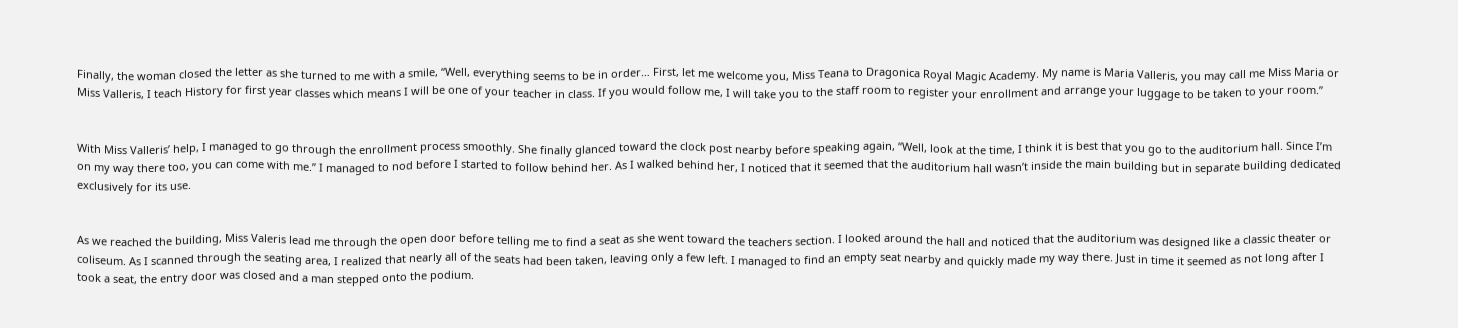Finally, the woman closed the letter as she turned to me with a smile, “Well, everything seems to be in order… First, let me welcome you, Miss Teana to Dragonica Royal Magic Academy. My name is Maria Valleris, you may call me Miss Maria or Miss Valleris, I teach History for first year classes which means I will be one of your teacher in class. If you would follow me, I will take you to the staff room to register your enrollment and arrange your luggage to be taken to your room.”


With Miss Valleris’ help, I managed to go through the enrollment process smoothly. She finally glanced toward the clock post nearby before speaking again, “Well, look at the time, I think it is best that you go to the auditorium hall. Since I’m on my way there too, you can come with me.” I managed to nod before I started to follow behind her. As I walked behind her, I noticed that it seemed that the auditorium hall wasn’t inside the main building but in separate building dedicated exclusively for its use.


As we reached the building, Miss Valeris lead me through the open door before telling me to find a seat as she went toward the teachers section. I looked around the hall and noticed that the auditorium was designed like a classic theater or coliseum. As I scanned through the seating area, I realized that nearly all of the seats had been taken, leaving only a few left. I managed to find an empty seat nearby and quickly made my way there. Just in time it seemed as not long after I took a seat, the entry door was closed and a man stepped onto the podium.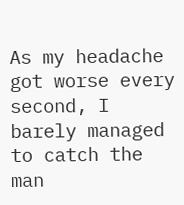As my headache got worse every second, I barely managed to catch the man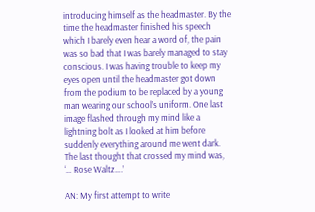introducing himself as the headmaster. By the time the headmaster finished his speech which I barely even hear a word of, the pain was so bad that I was barely managed to stay conscious. I was having trouble to keep my eyes open until the headmaster got down from the podium to be replaced by a young man wearing our school’s uniform. One last image flashed through my mind like a lightning bolt as I looked at him before suddenly everything around me went dark. The last thought that crossed my mind was, ‘… Rose Waltz….’

AN: My first attempt to write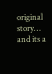original story… and its a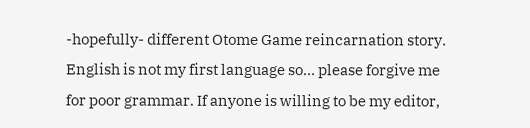-hopefully- different Otome Game reincarnation story. English is not my first language so… please forgive me for poor grammar. If anyone is willing to be my editor,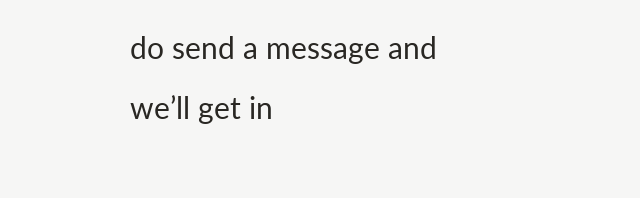do send a message and we’ll get in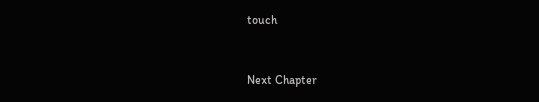touch


Next Chapter